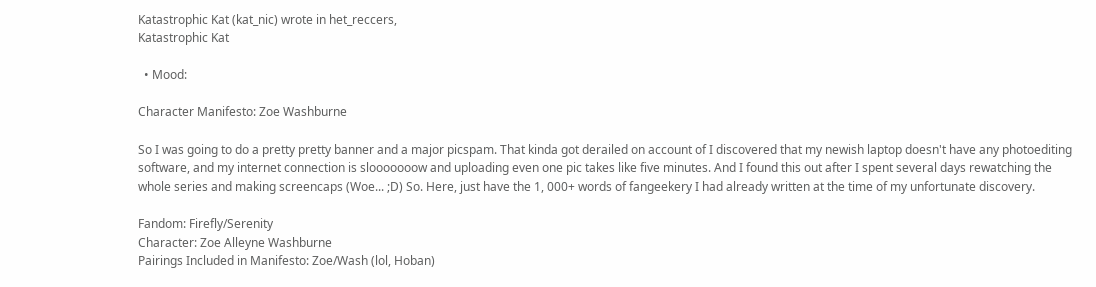Katastrophic Kat (kat_nic) wrote in het_reccers,
Katastrophic Kat

  • Mood:

Character Manifesto: Zoe Washburne

So I was going to do a pretty pretty banner and a major picspam. That kinda got derailed on account of I discovered that my newish laptop doesn't have any photoediting software, and my internet connection is slooooooow and uploading even one pic takes like five minutes. And I found this out after I spent several days rewatching the whole series and making screencaps (Woe... ;D) So. Here, just have the 1, 000+ words of fangeekery I had already written at the time of my unfortunate discovery.

Fandom: Firefly/Serenity
Character: Zoe Alleyne Washburne
Pairings Included in Manifesto: Zoe/Wash (lol, Hoban)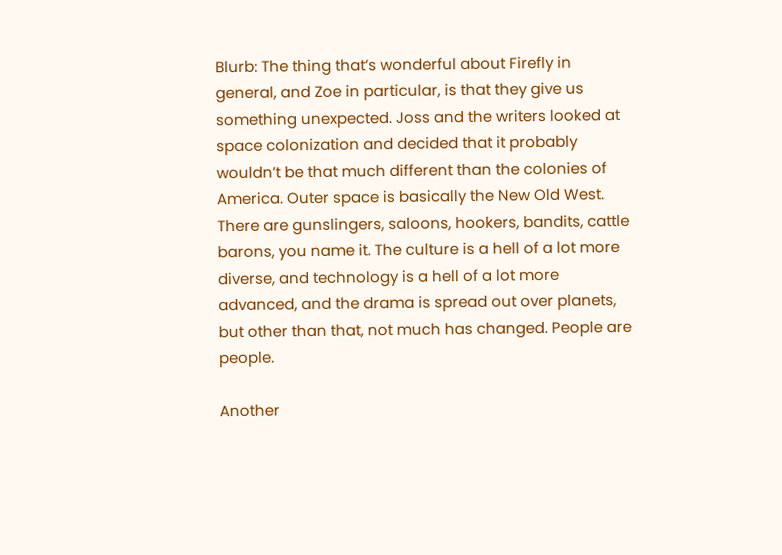Blurb: The thing that’s wonderful about Firefly in general, and Zoe in particular, is that they give us something unexpected. Joss and the writers looked at space colonization and decided that it probably wouldn’t be that much different than the colonies of America. Outer space is basically the New Old West. There are gunslingers, saloons, hookers, bandits, cattle barons, you name it. The culture is a hell of a lot more diverse, and technology is a hell of a lot more advanced, and the drama is spread out over planets, but other than that, not much has changed. People are people.

Another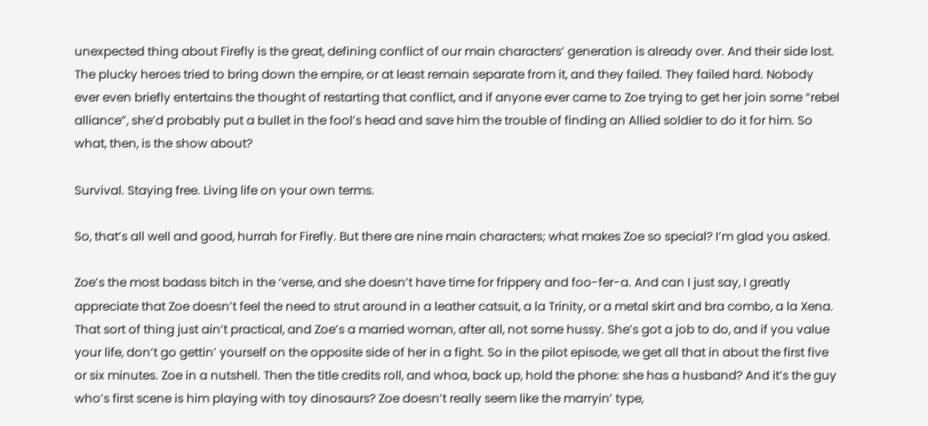unexpected thing about Firefly is the great, defining conflict of our main characters’ generation is already over. And their side lost. The plucky heroes tried to bring down the empire, or at least remain separate from it, and they failed. They failed hard. Nobody ever even briefly entertains the thought of restarting that conflict, and if anyone ever came to Zoe trying to get her join some “rebel alliance”, she’d probably put a bullet in the fool’s head and save him the trouble of finding an Allied soldier to do it for him. So what, then, is the show about?

Survival. Staying free. Living life on your own terms.

So, that’s all well and good, hurrah for Firefly. But there are nine main characters; what makes Zoe so special? I’m glad you asked.

Zoe’s the most badass bitch in the ‘verse, and she doesn’t have time for frippery and foo-fer-a. And can I just say, I greatly appreciate that Zoe doesn’t feel the need to strut around in a leather catsuit, a la Trinity, or a metal skirt and bra combo, a la Xena. That sort of thing just ain’t practical, and Zoe’s a married woman, after all, not some hussy. She’s got a job to do, and if you value your life, don’t go gettin’ yourself on the opposite side of her in a fight. So in the pilot episode, we get all that in about the first five or six minutes. Zoe in a nutshell. Then the title credits roll, and whoa, back up, hold the phone: she has a husband? And it’s the guy who’s first scene is him playing with toy dinosaurs? Zoe doesn’t really seem like the marryin’ type,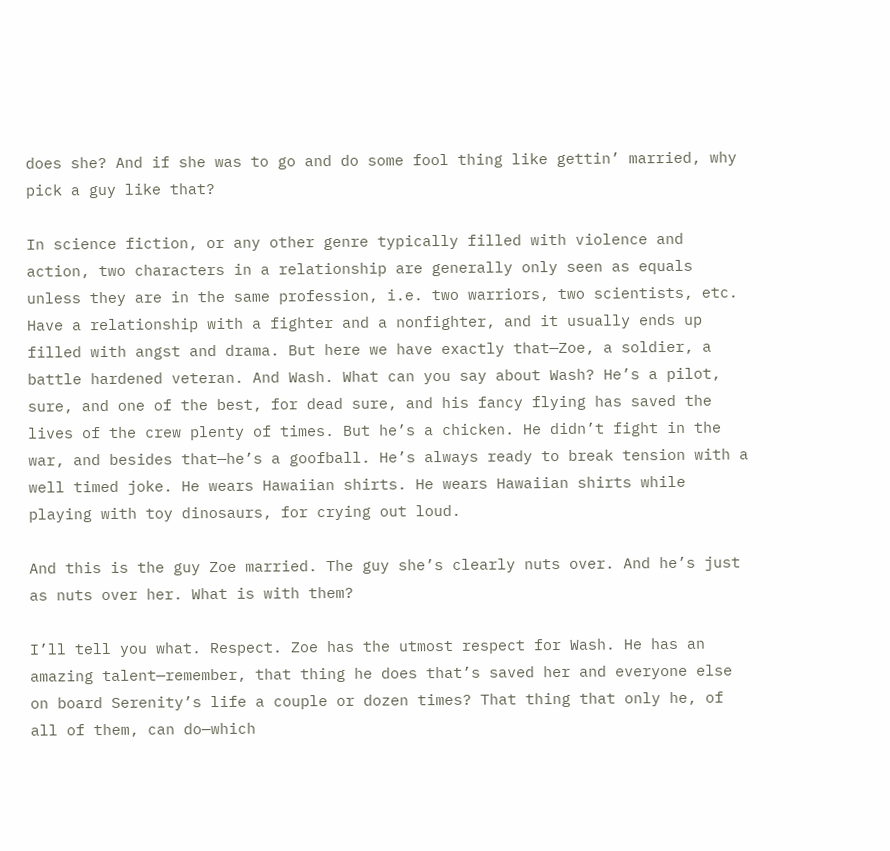does she? And if she was to go and do some fool thing like gettin’ married, why pick a guy like that?

In science fiction, or any other genre typically filled with violence and action, two characters in a relationship are generally only seen as equals unless they are in the same profession, i.e. two warriors, two scientists, etc. Have a relationship with a fighter and a nonfighter, and it usually ends up filled with angst and drama. But here we have exactly that—Zoe, a soldier, a battle hardened veteran. And Wash. What can you say about Wash? He’s a pilot, sure, and one of the best, for dead sure, and his fancy flying has saved the lives of the crew plenty of times. But he’s a chicken. He didn’t fight in the war, and besides that—he’s a goofball. He’s always ready to break tension with a well timed joke. He wears Hawaiian shirts. He wears Hawaiian shirts while playing with toy dinosaurs, for crying out loud.

And this is the guy Zoe married. The guy she’s clearly nuts over. And he’s just as nuts over her. What is with them?

I’ll tell you what. Respect. Zoe has the utmost respect for Wash. He has an amazing talent—remember, that thing he does that’s saved her and everyone else on board Serenity’s life a couple or dozen times? That thing that only he, of all of them, can do—which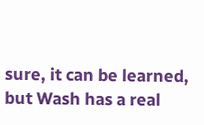sure, it can be learned, but Wash has a real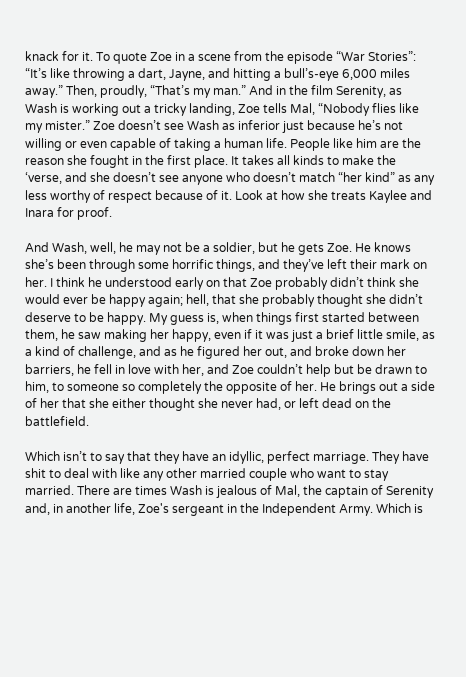knack for it. To quote Zoe in a scene from the episode “War Stories”: “It’s like throwing a dart, Jayne, and hitting a bull’s-eye 6,000 miles away.” Then, proudly, “That’s my man.” And in the film Serenity, as Wash is working out a tricky landing, Zoe tells Mal, “Nobody flies like my mister.” Zoe doesn’t see Wash as inferior just because he’s not willing or even capable of taking a human life. People like him are the reason she fought in the first place. It takes all kinds to make the ‘verse, and she doesn’t see anyone who doesn’t match “her kind” as any less worthy of respect because of it. Look at how she treats Kaylee and Inara for proof.

And Wash, well, he may not be a soldier, but he gets Zoe. He knows she’s been through some horrific things, and they’ve left their mark on her. I think he understood early on that Zoe probably didn’t think she would ever be happy again; hell, that she probably thought she didn’t deserve to be happy. My guess is, when things first started between them, he saw making her happy, even if it was just a brief little smile, as a kind of challenge, and as he figured her out, and broke down her barriers, he fell in love with her, and Zoe couldn’t help but be drawn to him, to someone so completely the opposite of her. He brings out a side of her that she either thought she never had, or left dead on the battlefield.

Which isn’t to say that they have an idyllic, perfect marriage. They have shit to deal with like any other married couple who want to stay married. There are times Wash is jealous of Mal, the captain of Serenity and, in another life, Zoe's sergeant in the Independent Army. Which is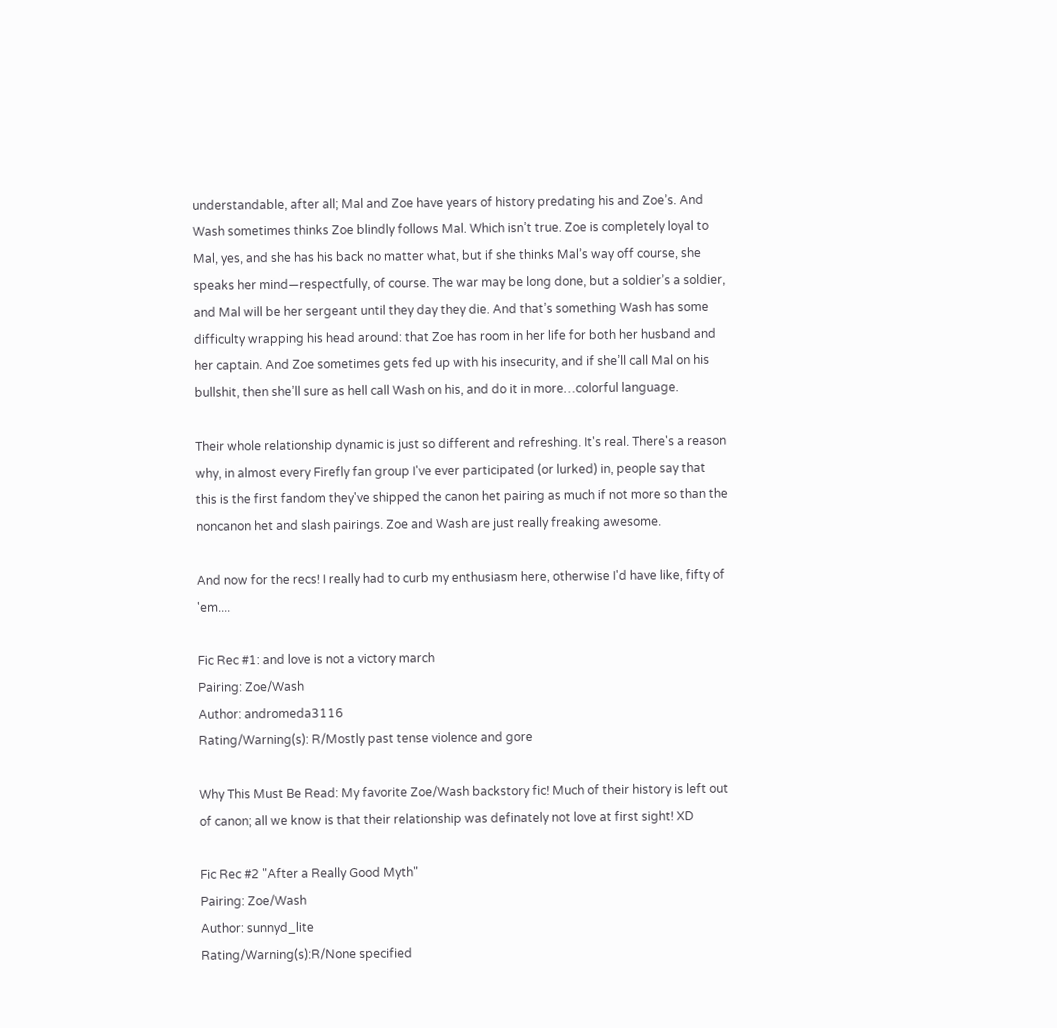understandable, after all; Mal and Zoe have years of history predating his and Zoe’s. And Wash sometimes thinks Zoe blindly follows Mal. Which isn’t true. Zoe is completely loyal to Mal, yes, and she has his back no matter what, but if she thinks Mal’s way off course, she speaks her mind—respectfully, of course. The war may be long done, but a soldier’s a soldier, and Mal will be her sergeant until they day they die. And that’s something Wash has some difficulty wrapping his head around: that Zoe has room in her life for both her husband and her captain. And Zoe sometimes gets fed up with his insecurity, and if she’ll call Mal on his bullshit, then she’ll sure as hell call Wash on his, and do it in more…colorful language.

Their whole relationship dynamic is just so different and refreshing. It's real. There's a reason why, in almost every Firefly fan group I've ever participated (or lurked) in, people say that this is the first fandom they've shipped the canon het pairing as much if not more so than the noncanon het and slash pairings. Zoe and Wash are just really freaking awesome.

And now for the recs! I really had to curb my enthusiasm here, otherwise I'd have like, fifty of 'em....

Fic Rec #1: and love is not a victory march
Pairing: Zoe/Wash
Author: andromeda3116
Rating/Warning(s): R/Mostly past tense violence and gore

Why This Must Be Read: My favorite Zoe/Wash backstory fic! Much of their history is left out of canon; all we know is that their relationship was definately not love at first sight! XD

Fic Rec #2 "After a Really Good Myth"
Pairing: Zoe/Wash
Author: sunnyd_lite
Rating/Warning(s):R/None specified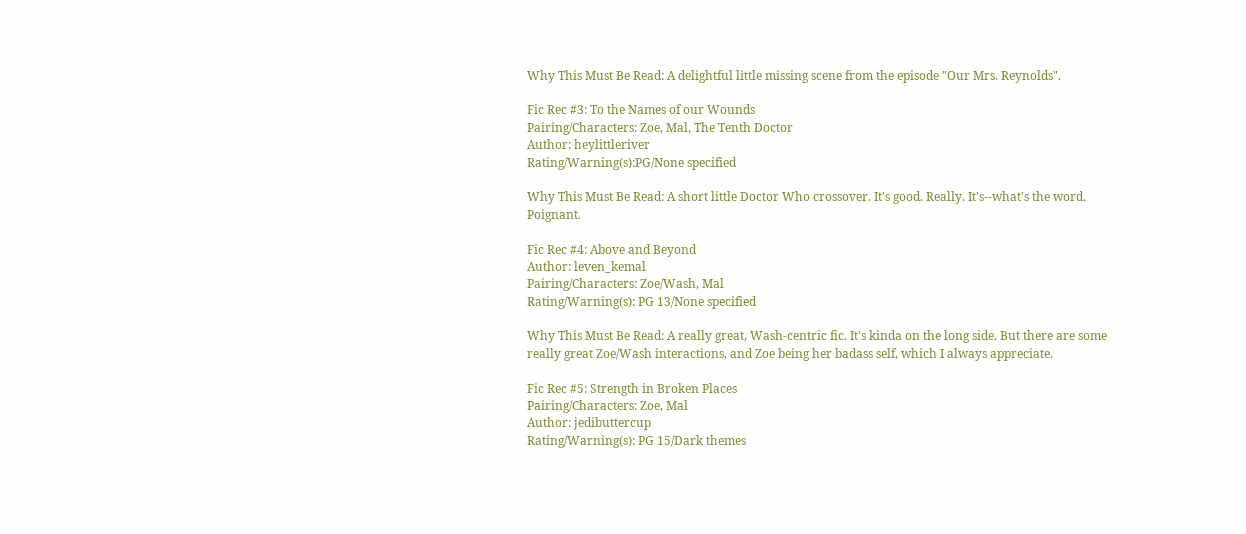Why This Must Be Read: A delightful little missing scene from the episode "Our Mrs. Reynolds".

Fic Rec #3: To the Names of our Wounds
Pairing/Characters: Zoe, Mal, The Tenth Doctor
Author: heylittleriver
Rating/Warning(s):PG/None specified

Why This Must Be Read: A short little Doctor Who crossover. It's good. Really. It's--what's the word. Poignant.

Fic Rec #4: Above and Beyond
Author: leven_kemal
Pairing/Characters: Zoe/Wash, Mal
Rating/Warning(s): PG 13/None specified

Why This Must Be Read: A really great, Wash-centric fic. It's kinda on the long side. But there are some really great Zoe/Wash interactions, and Zoe being her badass self, which I always appreciate.

Fic Rec #5: Strength in Broken Places
Pairing/Characters: Zoe, Mal
Author: jedibuttercup
Rating/Warning(s): PG 15/Dark themes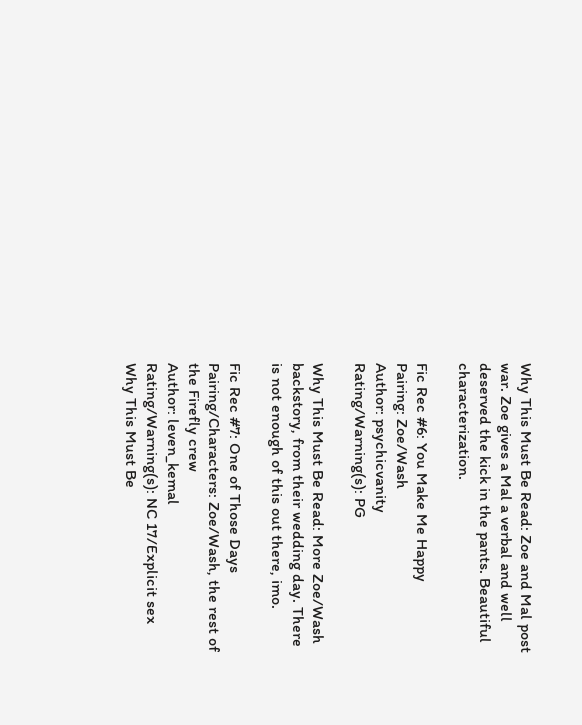Why This Must Be Read: Zoe and Mal post war. Zoe gives a Mal a verbal and well deserved the kick in the pants. Beautiful characterization.

Fic Rec #6: You Make Me Happy
Pairing: Zoe/Wash
Author: psychicvanity
Rating/Warning(s): PG

Why This Must Be Read: More Zoe/Wash backstory, from their wedding day. There is not enough of this out there, imo.

Fic Rec #7: One of Those Days
Pairing/Characters: Zoe/Wash, the rest of the Firefly crew
Author: leven_kemal
Rating/Warning(s): NC 17/Explicit sex
Why This Must Be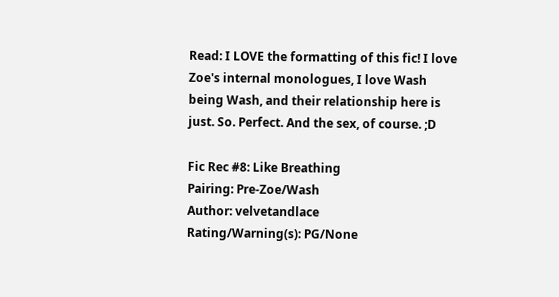Read: I LOVE the formatting of this fic! I love Zoe's internal monologues, I love Wash being Wash, and their relationship here is just. So. Perfect. And the sex, of course. ;D

Fic Rec #8: Like Breathing
Pairing: Pre-Zoe/Wash
Author: velvetandlace
Rating/Warning(s): PG/None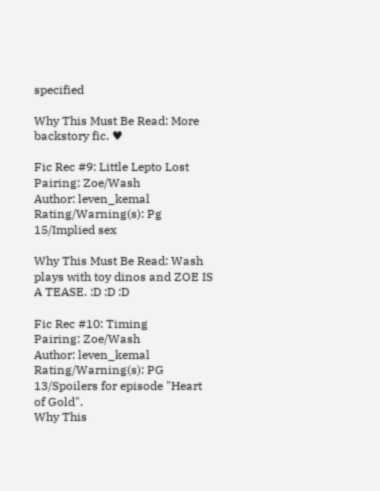specified

Why This Must Be Read: More backstory fic. ♥

Fic Rec #9: Little Lepto Lost
Pairing: Zoe/Wash
Author: leven_kemal
Rating/Warning(s): Pg 15/Implied sex

Why This Must Be Read: Wash plays with toy dinos and ZOE IS A TEASE. :D :D :D

Fic Rec #10: Timing
Pairing: Zoe/Wash
Author: leven_kemal
Rating/Warning(s): PG 13/Spoilers for episode "Heart of Gold".
Why This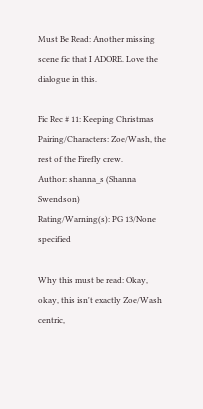Must Be Read: Another missing scene fic that I ADORE. Love the dialogue in this.

Fic Rec # 11: Keeping Christmas
Pairing/Characters: Zoe/Wash, the rest of the Firefly crew.
Author: shanna_s (Shanna Swendson)
Rating/Warning(s): PG 13/None specified

Why this must be read: Okay, okay, this isn't exactly Zoe/Wash centric,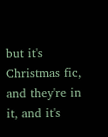but it's Christmas fic, and they're in it, and it's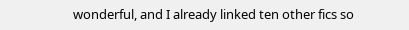wonderful, and I already linked ten other fics so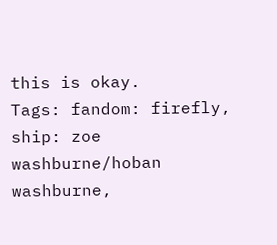this is okay.
Tags: fandom: firefly, ship: zoe washburne/hoban washburne,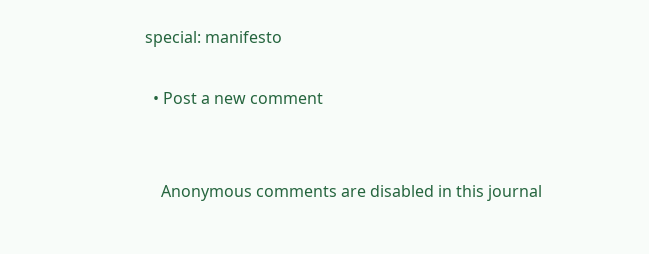special: manifesto

  • Post a new comment


    Anonymous comments are disabled in this journal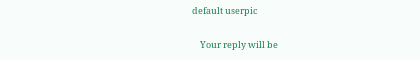default userpic

    Your reply will be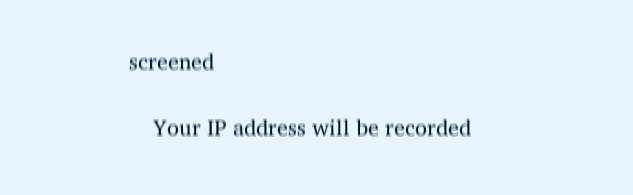screened

    Your IP address will be recorded